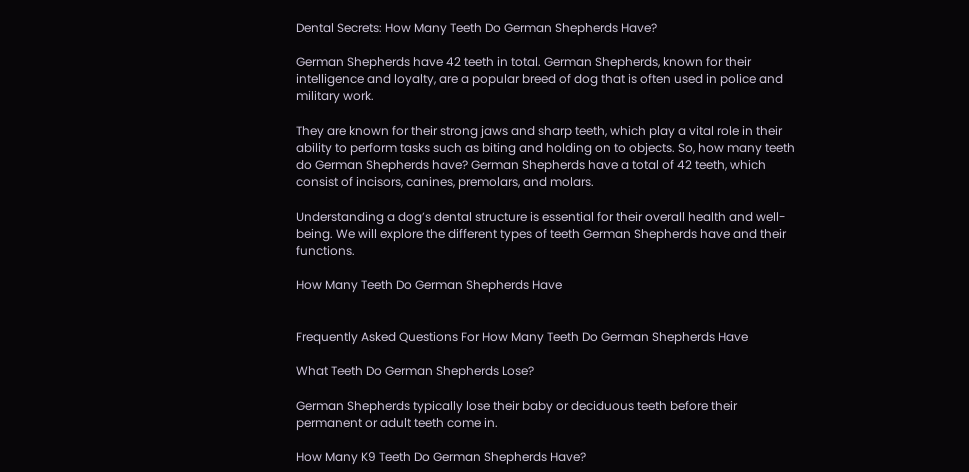Dental Secrets: How Many Teeth Do German Shepherds Have?

German Shepherds have 42 teeth in total. German Shepherds, known for their intelligence and loyalty, are a popular breed of dog that is often used in police and military work.

They are known for their strong jaws and sharp teeth, which play a vital role in their ability to perform tasks such as biting and holding on to objects. So, how many teeth do German Shepherds have? German Shepherds have a total of 42 teeth, which consist of incisors, canines, premolars, and molars.

Understanding a dog’s dental structure is essential for their overall health and well-being. We will explore the different types of teeth German Shepherds have and their functions.

How Many Teeth Do German Shepherds Have


Frequently Asked Questions For How Many Teeth Do German Shepherds Have

What Teeth Do German Shepherds Lose?

German Shepherds typically lose their baby or deciduous teeth before their permanent or adult teeth come in.

How Many K9 Teeth Do German Shepherds Have?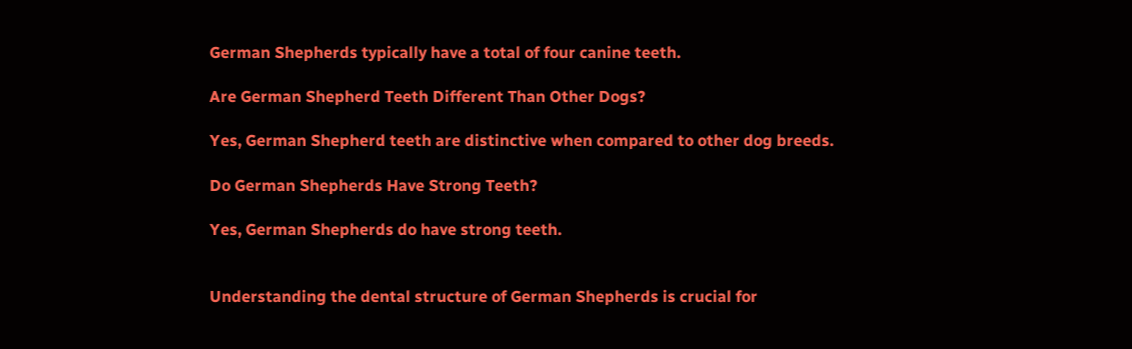German Shepherds typically have a total of four canine teeth.

Are German Shepherd Teeth Different Than Other Dogs?

Yes, German Shepherd teeth are distinctive when compared to other dog breeds.

Do German Shepherds Have Strong Teeth?

Yes, German Shepherds do have strong teeth.


Understanding the dental structure of German Shepherds is crucial for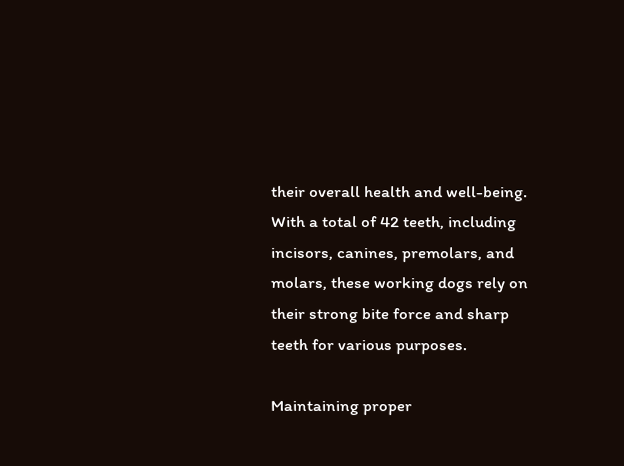their overall health and well-being. With a total of 42 teeth, including incisors, canines, premolars, and molars, these working dogs rely on their strong bite force and sharp teeth for various purposes.

Maintaining proper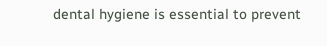dental hygiene is essential to prevent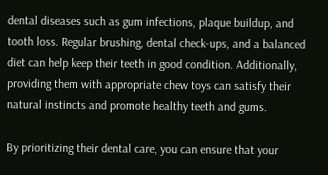dental diseases such as gum infections, plaque buildup, and tooth loss. Regular brushing, dental check-ups, and a balanced diet can help keep their teeth in good condition. Additionally, providing them with appropriate chew toys can satisfy their natural instincts and promote healthy teeth and gums.

By prioritizing their dental care, you can ensure that your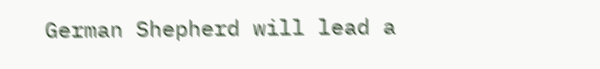German Shepherd will lead a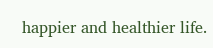happier and healthier life.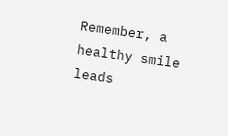Remember, a healthy smile leads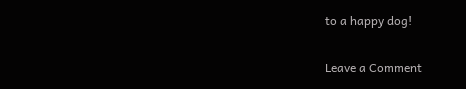to a happy dog!

Leave a Comment